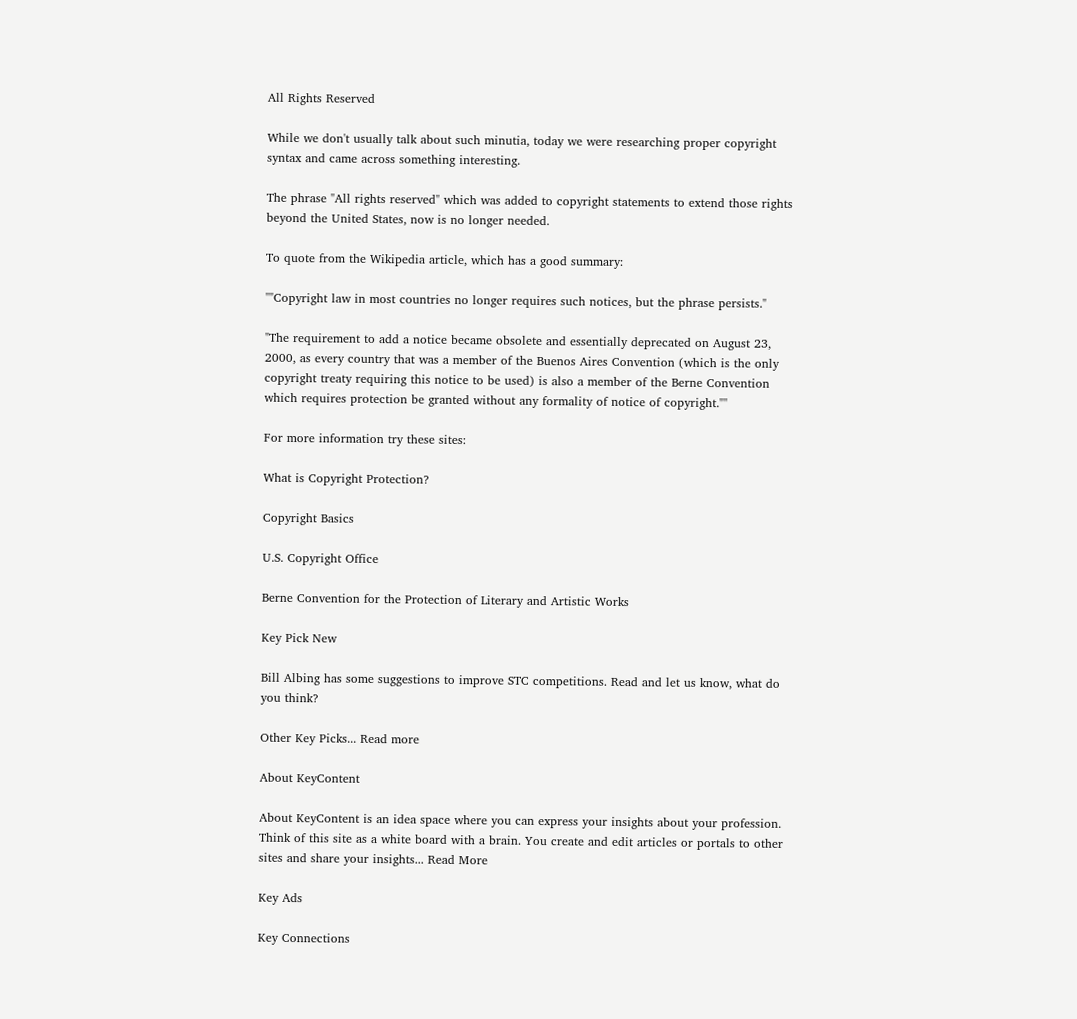All Rights Reserved

While we don't usually talk about such minutia, today we were researching proper copyright syntax and came across something interesting.

The phrase "All rights reserved" which was added to copyright statements to extend those rights beyond the United States, now is no longer needed.

To quote from the Wikipedia article, which has a good summary:

''"Copyright law in most countries no longer requires such notices, but the phrase persists."

"The requirement to add a notice became obsolete and essentially deprecated on August 23, 2000, as every country that was a member of the Buenos Aires Convention (which is the only copyright treaty requiring this notice to be used) is also a member of the Berne Convention which requires protection be granted without any formality of notice of copyright."''

For more information try these sites:

What is Copyright Protection?

Copyright Basics

U.S. Copyright Office

Berne Convention for the Protection of Literary and Artistic Works

Key Pick New

Bill Albing has some suggestions to improve STC competitions. Read and let us know, what do you think?

Other Key Picks... Read more

About KeyContent

About KeyContent is an idea space where you can express your insights about your profession. Think of this site as a white board with a brain. You create and edit articles or portals to other sites and share your insights... Read More

Key Ads

Key Connections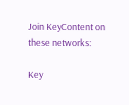Join KeyContent on these networks:

Key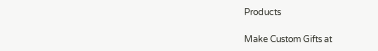Products

Make Custom Gifts at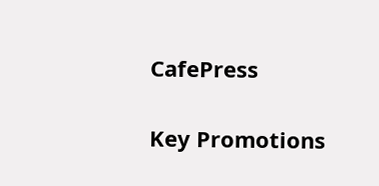CafePress

Key Promotions